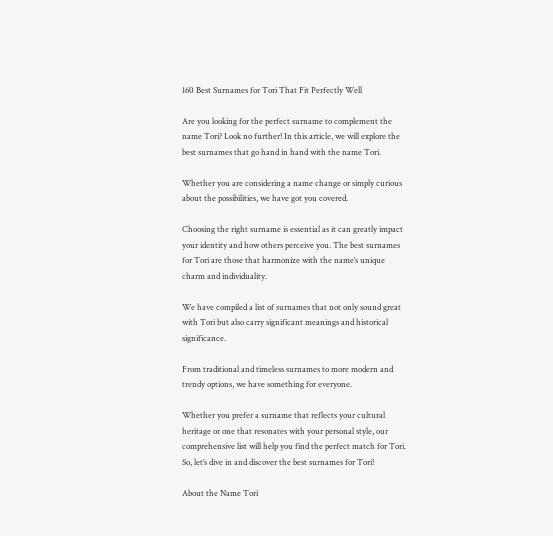160 Best Surnames for Tori That Fit Perfectly Well

Are you looking for the perfect surname to complement the name Tori? Look no further! In this article, we will explore the best surnames that go hand in hand with the name Tori.

Whether you are considering a name change or simply curious about the possibilities, we have got you covered.

Choosing the right surname is essential as it can greatly impact your identity and how others perceive you. The best surnames for Tori are those that harmonize with the name’s unique charm and individuality.

We have compiled a list of surnames that not only sound great with Tori but also carry significant meanings and historical significance.

From traditional and timeless surnames to more modern and trendy options, we have something for everyone.

Whether you prefer a surname that reflects your cultural heritage or one that resonates with your personal style, our comprehensive list will help you find the perfect match for Tori. So, let’s dive in and discover the best surnames for Tori!

About the Name Tori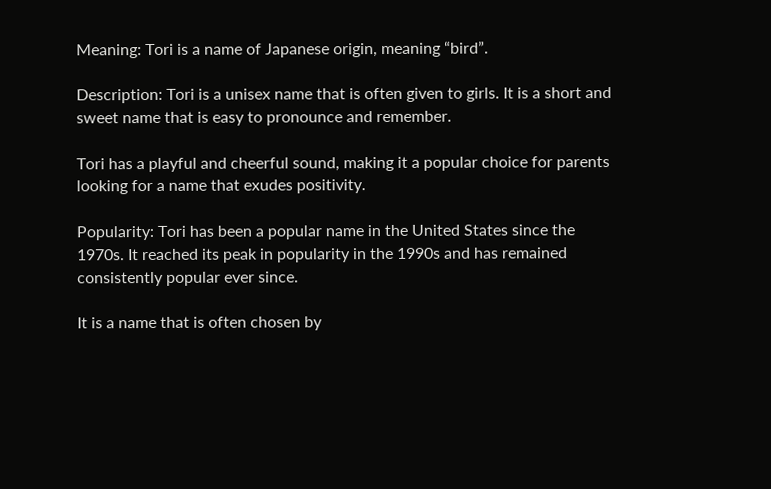Meaning: Tori is a name of Japanese origin, meaning “bird”.

Description: Tori is a unisex name that is often given to girls. It is a short and sweet name that is easy to pronounce and remember.

Tori has a playful and cheerful sound, making it a popular choice for parents looking for a name that exudes positivity.

Popularity: Tori has been a popular name in the United States since the 1970s. It reached its peak in popularity in the 1990s and has remained consistently popular ever since.

It is a name that is often chosen by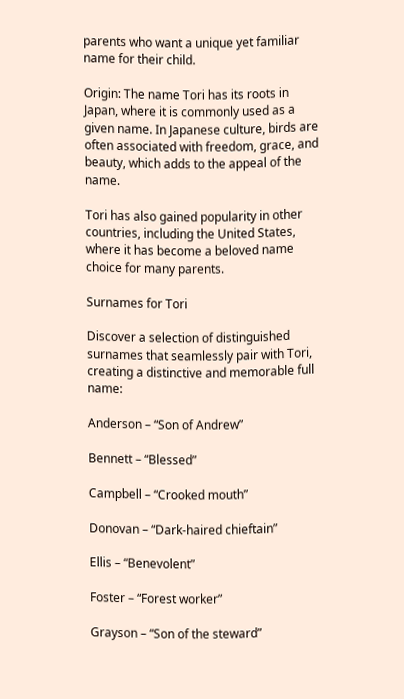parents who want a unique yet familiar name for their child.

Origin: The name Tori has its roots in Japan, where it is commonly used as a given name. In Japanese culture, birds are often associated with freedom, grace, and beauty, which adds to the appeal of the name.

Tori has also gained popularity in other countries, including the United States, where it has become a beloved name choice for many parents.

Surnames for Tori

Discover a selection of distinguished surnames that seamlessly pair with Tori, creating a distinctive and memorable full name:

Anderson – “Son of Andrew”

Bennett – “Blessed”

Campbell – “Crooked mouth”

Donovan – “Dark-haired chieftain”

Ellis – “Benevolent”

Foster – “Forest worker”

Grayson – “Son of the steward”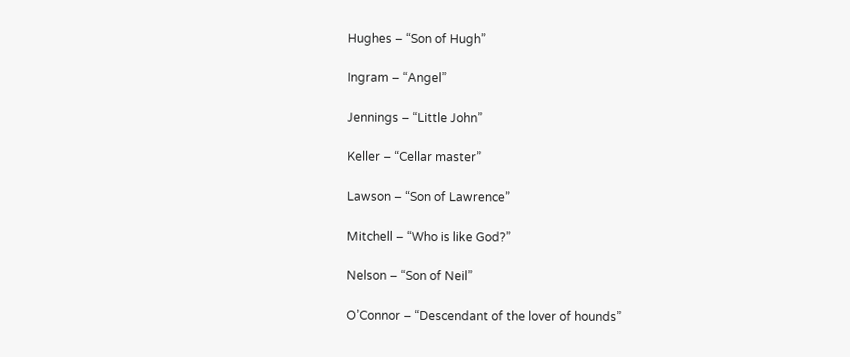Hughes – “Son of Hugh”

Ingram – “Angel”

Jennings – “Little John”

Keller – “Cellar master”

Lawson – “Son of Lawrence”

Mitchell – “Who is like God?”

Nelson – “Son of Neil”

O’Connor – “Descendant of the lover of hounds”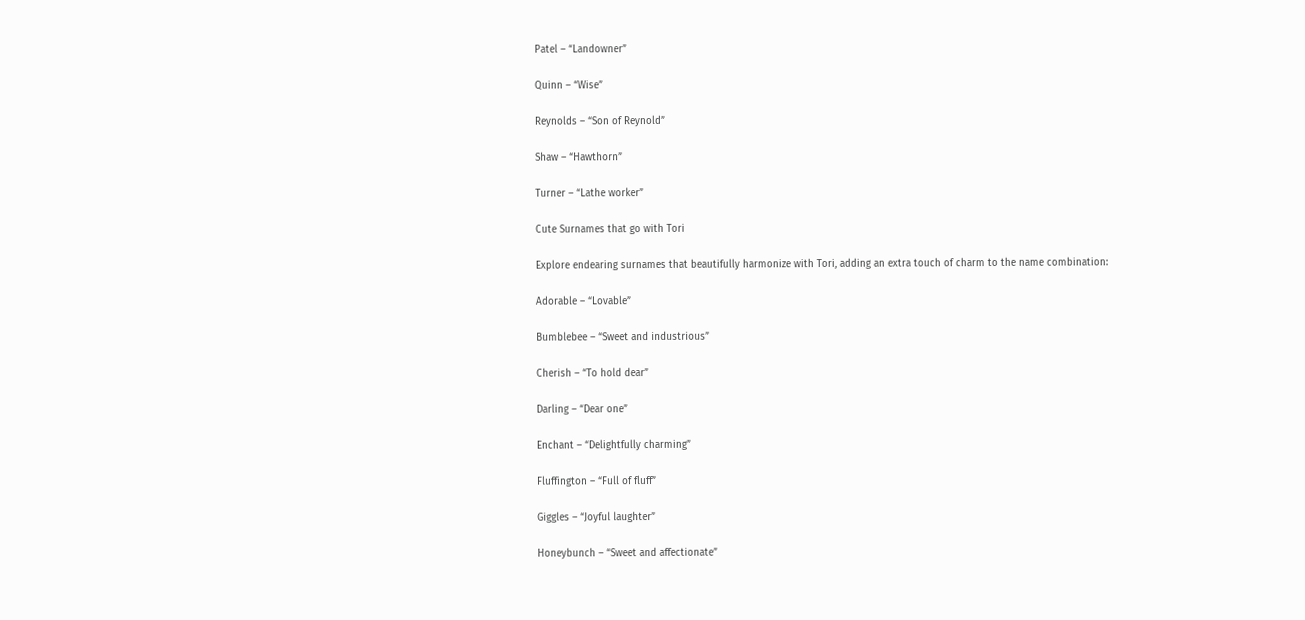Patel – “Landowner”

Quinn – “Wise”

Reynolds – “Son of Reynold”

Shaw – “Hawthorn”

Turner – “Lathe worker”

Cute Surnames that go with Tori

Explore endearing surnames that beautifully harmonize with Tori, adding an extra touch of charm to the name combination:

Adorable – “Lovable”

Bumblebee – “Sweet and industrious”

Cherish – “To hold dear”

Darling – “Dear one”

Enchant – “Delightfully charming”

Fluffington – “Full of fluff”

Giggles – “Joyful laughter”

Honeybunch – “Sweet and affectionate”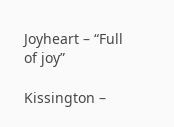Joyheart – “Full of joy”

Kissington –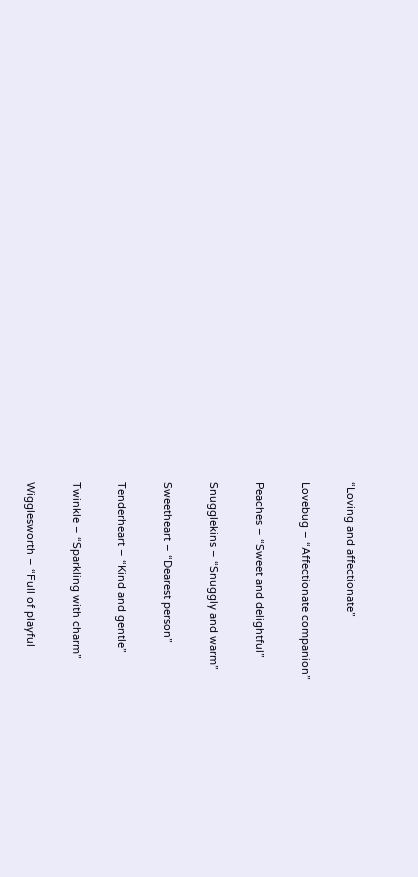“Loving and affectionate”

Lovebug – “Affectionate companion”

Peaches – “Sweet and delightful”

Snugglekins – “Snuggly and warm”

Sweetheart – “Dearest person”

Tenderheart – “Kind and gentle”

Twinkle – “Sparkling with charm”

Wigglesworth – “Full of playful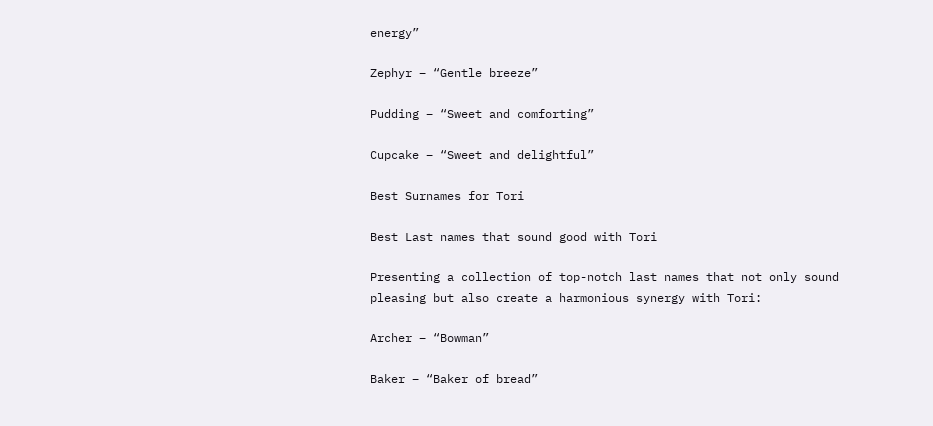energy”

Zephyr – “Gentle breeze”

Pudding – “Sweet and comforting”

Cupcake – “Sweet and delightful”

Best Surnames for Tori

Best Last names that sound good with Tori

Presenting a collection of top-notch last names that not only sound pleasing but also create a harmonious synergy with Tori:

Archer – “Bowman”

Baker – “Baker of bread”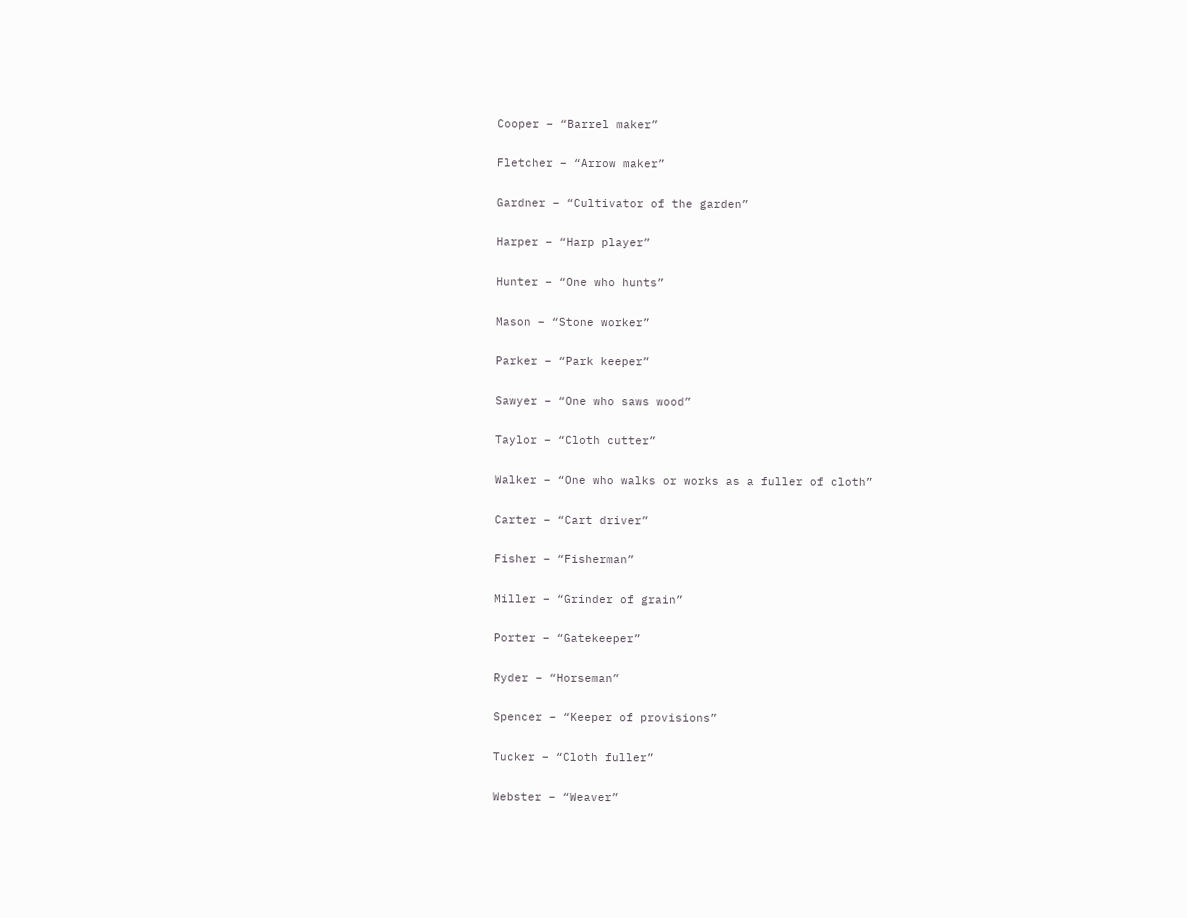Cooper – “Barrel maker”

Fletcher – “Arrow maker”

Gardner – “Cultivator of the garden”

Harper – “Harp player”

Hunter – “One who hunts”

Mason – “Stone worker”

Parker – “Park keeper”

Sawyer – “One who saws wood”

Taylor – “Cloth cutter”

Walker – “One who walks or works as a fuller of cloth”

Carter – “Cart driver”

Fisher – “Fisherman”

Miller – “Grinder of grain”

Porter – “Gatekeeper”

Ryder – “Horseman”

Spencer – “Keeper of provisions”

Tucker – “Cloth fuller”

Webster – “Weaver”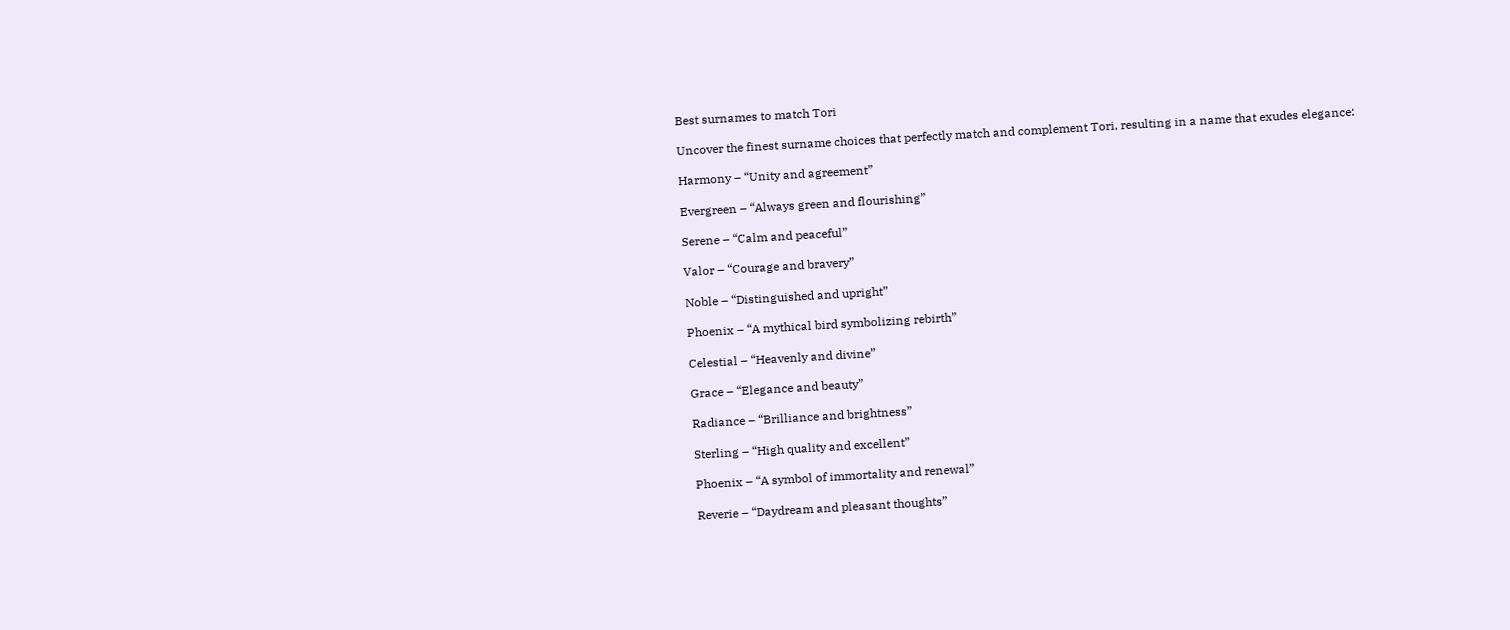Best surnames to match Tori

Uncover the finest surname choices that perfectly match and complement Tori, resulting in a name that exudes elegance:

Harmony – “Unity and agreement”

Evergreen – “Always green and flourishing”

Serene – “Calm and peaceful”

Valor – “Courage and bravery”

Noble – “Distinguished and upright”

Phoenix – “A mythical bird symbolizing rebirth”

Celestial – “Heavenly and divine”

Grace – “Elegance and beauty”

Radiance – “Brilliance and brightness”

Sterling – “High quality and excellent”

Phoenix – “A symbol of immortality and renewal”

Reverie – “Daydream and pleasant thoughts”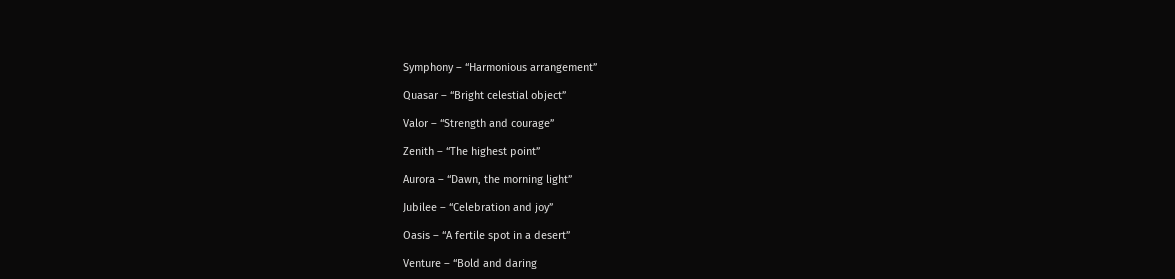Symphony – “Harmonious arrangement”

Quasar – “Bright celestial object”

Valor – “Strength and courage”

Zenith – “The highest point”

Aurora – “Dawn, the morning light”

Jubilee – “Celebration and joy”

Oasis – “A fertile spot in a desert”

Venture – “Bold and daring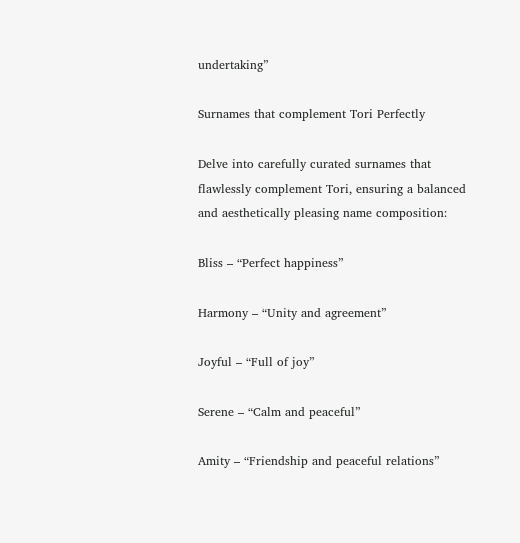undertaking”

Surnames that complement Tori Perfectly

Delve into carefully curated surnames that flawlessly complement Tori, ensuring a balanced and aesthetically pleasing name composition:

Bliss – “Perfect happiness”

Harmony – “Unity and agreement”

Joyful – “Full of joy”

Serene – “Calm and peaceful”

Amity – “Friendship and peaceful relations”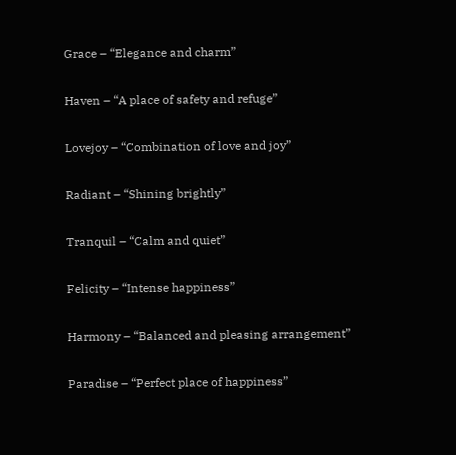Grace – “Elegance and charm”

Haven – “A place of safety and refuge”

Lovejoy – “Combination of love and joy”

Radiant – “Shining brightly”

Tranquil – “Calm and quiet”

Felicity – “Intense happiness”

Harmony – “Balanced and pleasing arrangement”

Paradise – “Perfect place of happiness”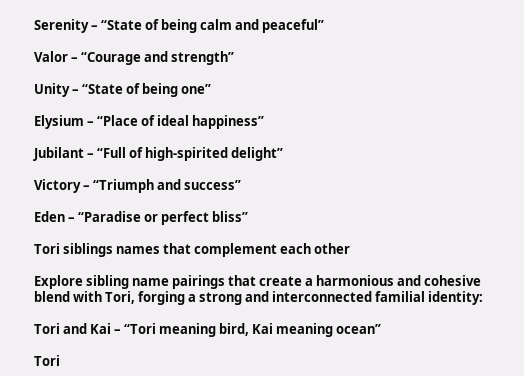Serenity – “State of being calm and peaceful”

Valor – “Courage and strength”

Unity – “State of being one”

Elysium – “Place of ideal happiness”

Jubilant – “Full of high-spirited delight”

Victory – “Triumph and success”

Eden – “Paradise or perfect bliss”

Tori siblings names that complement each other

Explore sibling name pairings that create a harmonious and cohesive blend with Tori, forging a strong and interconnected familial identity:

Tori and Kai – “Tori meaning bird, Kai meaning ocean”

Tori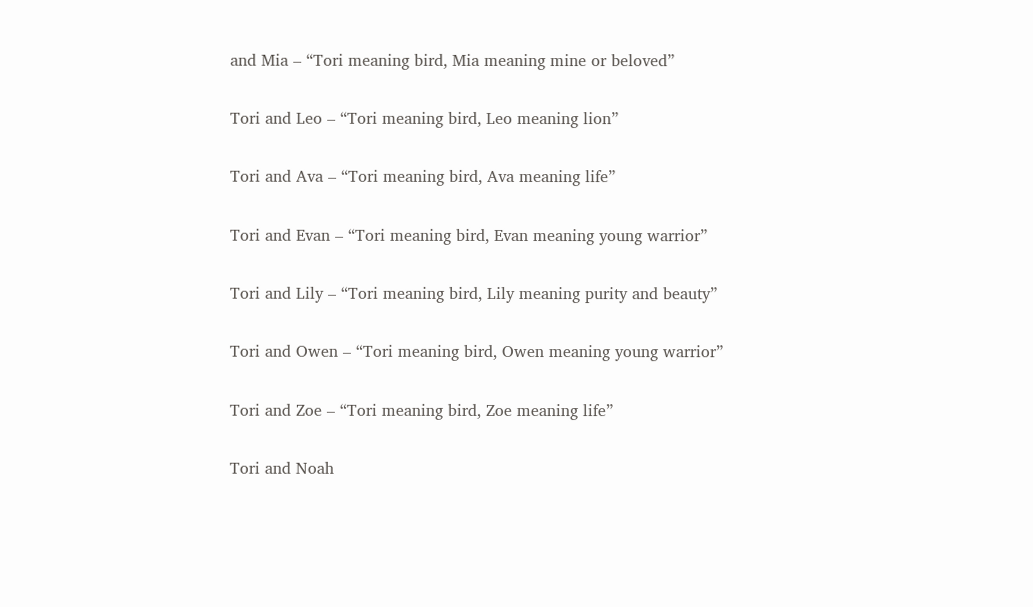and Mia – “Tori meaning bird, Mia meaning mine or beloved”

Tori and Leo – “Tori meaning bird, Leo meaning lion”

Tori and Ava – “Tori meaning bird, Ava meaning life”

Tori and Evan – “Tori meaning bird, Evan meaning young warrior”

Tori and Lily – “Tori meaning bird, Lily meaning purity and beauty”

Tori and Owen – “Tori meaning bird, Owen meaning young warrior”

Tori and Zoe – “Tori meaning bird, Zoe meaning life”

Tori and Noah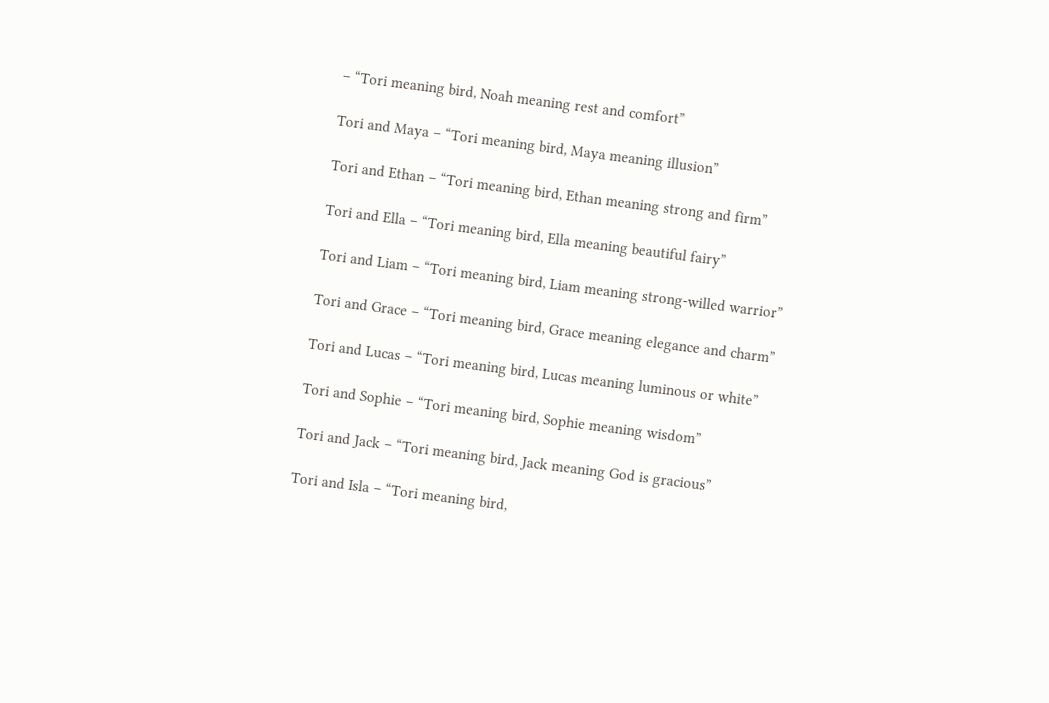– “Tori meaning bird, Noah meaning rest and comfort”

Tori and Maya – “Tori meaning bird, Maya meaning illusion”

Tori and Ethan – “Tori meaning bird, Ethan meaning strong and firm”

Tori and Ella – “Tori meaning bird, Ella meaning beautiful fairy”

Tori and Liam – “Tori meaning bird, Liam meaning strong-willed warrior”

Tori and Grace – “Tori meaning bird, Grace meaning elegance and charm”

Tori and Lucas – “Tori meaning bird, Lucas meaning luminous or white”

Tori and Sophie – “Tori meaning bird, Sophie meaning wisdom”

Tori and Jack – “Tori meaning bird, Jack meaning God is gracious”

Tori and Isla – “Tori meaning bird,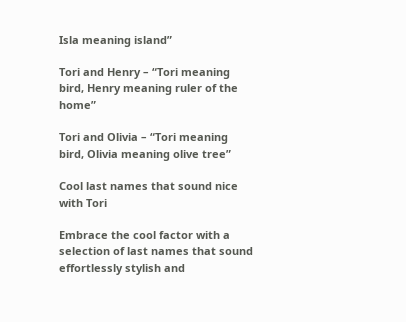Isla meaning island”

Tori and Henry – “Tori meaning bird, Henry meaning ruler of the home”

Tori and Olivia – “Tori meaning bird, Olivia meaning olive tree”

Cool last names that sound nice with Tori

Embrace the cool factor with a selection of last names that sound effortlessly stylish and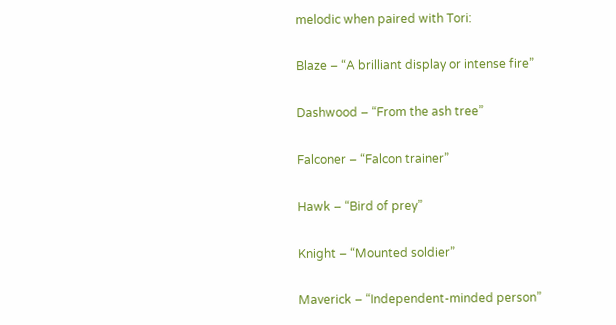melodic when paired with Tori:

Blaze – “A brilliant display or intense fire”

Dashwood – “From the ash tree”

Falconer – “Falcon trainer”

Hawk – “Bird of prey”

Knight – “Mounted soldier”

Maverick – “Independent-minded person”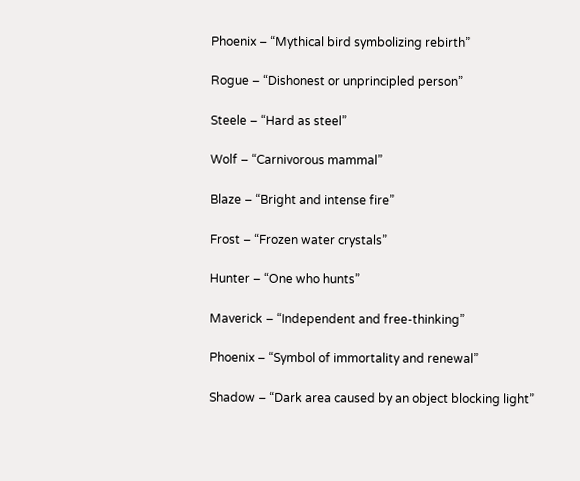Phoenix – “Mythical bird symbolizing rebirth”

Rogue – “Dishonest or unprincipled person”

Steele – “Hard as steel”

Wolf – “Carnivorous mammal”

Blaze – “Bright and intense fire”

Frost – “Frozen water crystals”

Hunter – “One who hunts”

Maverick – “Independent and free-thinking”

Phoenix – “Symbol of immortality and renewal”

Shadow – “Dark area caused by an object blocking light”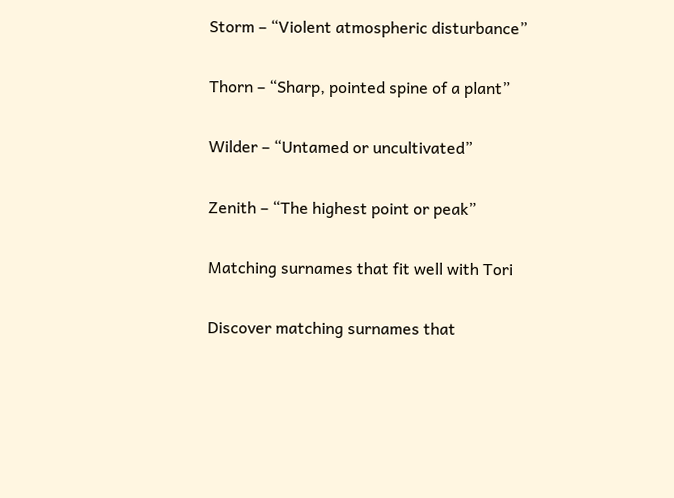Storm – “Violent atmospheric disturbance”

Thorn – “Sharp, pointed spine of a plant”

Wilder – “Untamed or uncultivated”

Zenith – “The highest point or peak”

Matching surnames that fit well with Tori

Discover matching surnames that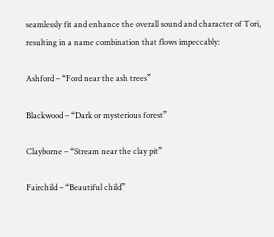seamlessly fit and enhance the overall sound and character of Tori, resulting in a name combination that flows impeccably:

Ashford – “Ford near the ash trees”

Blackwood – “Dark or mysterious forest”

Clayborne – “Stream near the clay pit”

Fairchild – “Beautiful child”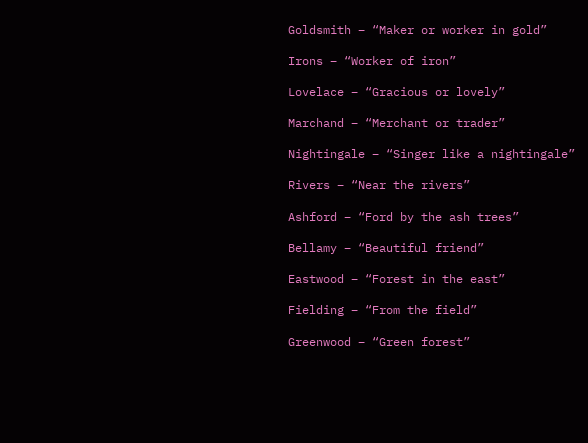Goldsmith – “Maker or worker in gold”

Irons – “Worker of iron”

Lovelace – “Gracious or lovely”

Marchand – “Merchant or trader”

Nightingale – “Singer like a nightingale”

Rivers – “Near the rivers”

Ashford – “Ford by the ash trees”

Bellamy – “Beautiful friend”

Eastwood – “Forest in the east”

Fielding – “From the field”

Greenwood – “Green forest”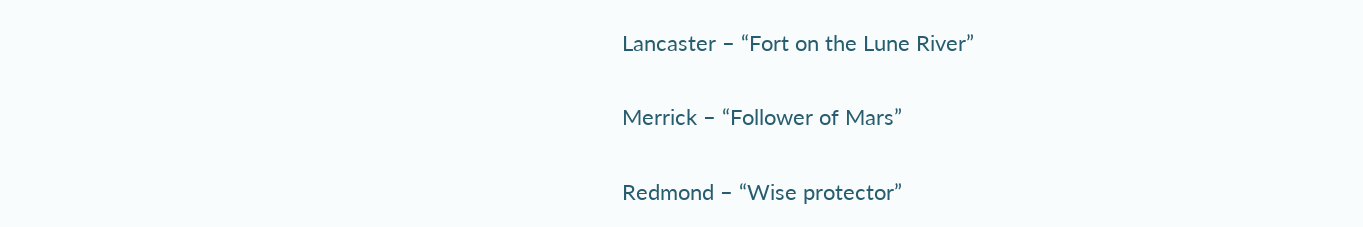Lancaster – “Fort on the Lune River”

Merrick – “Follower of Mars”

Redmond – “Wise protector”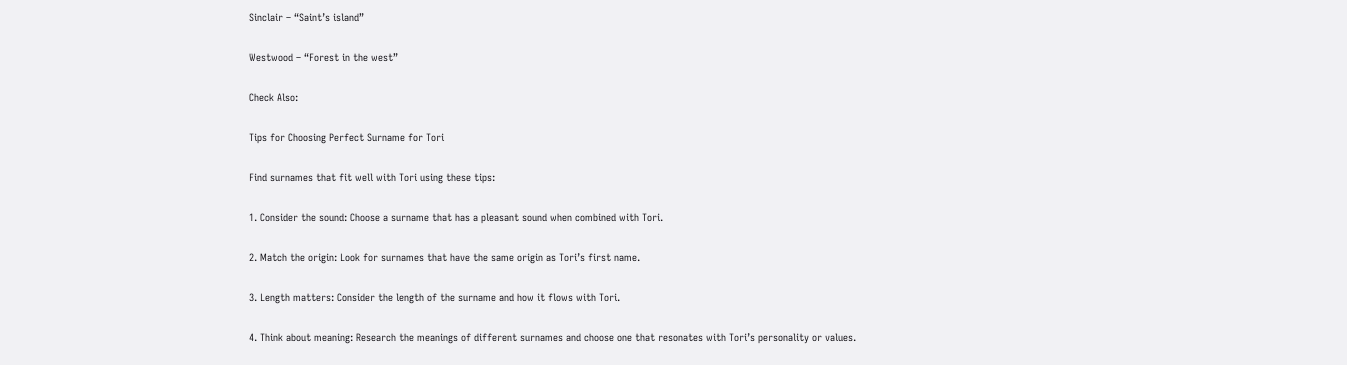Sinclair – “Saint’s island”

Westwood – “Forest in the west”

Check Also:

Tips for Choosing Perfect Surname for Tori

Find surnames that fit well with Tori using these tips:

1. Consider the sound: Choose a surname that has a pleasant sound when combined with Tori.

2. Match the origin: Look for surnames that have the same origin as Tori’s first name.

3. Length matters: Consider the length of the surname and how it flows with Tori.

4. Think about meaning: Research the meanings of different surnames and choose one that resonates with Tori’s personality or values.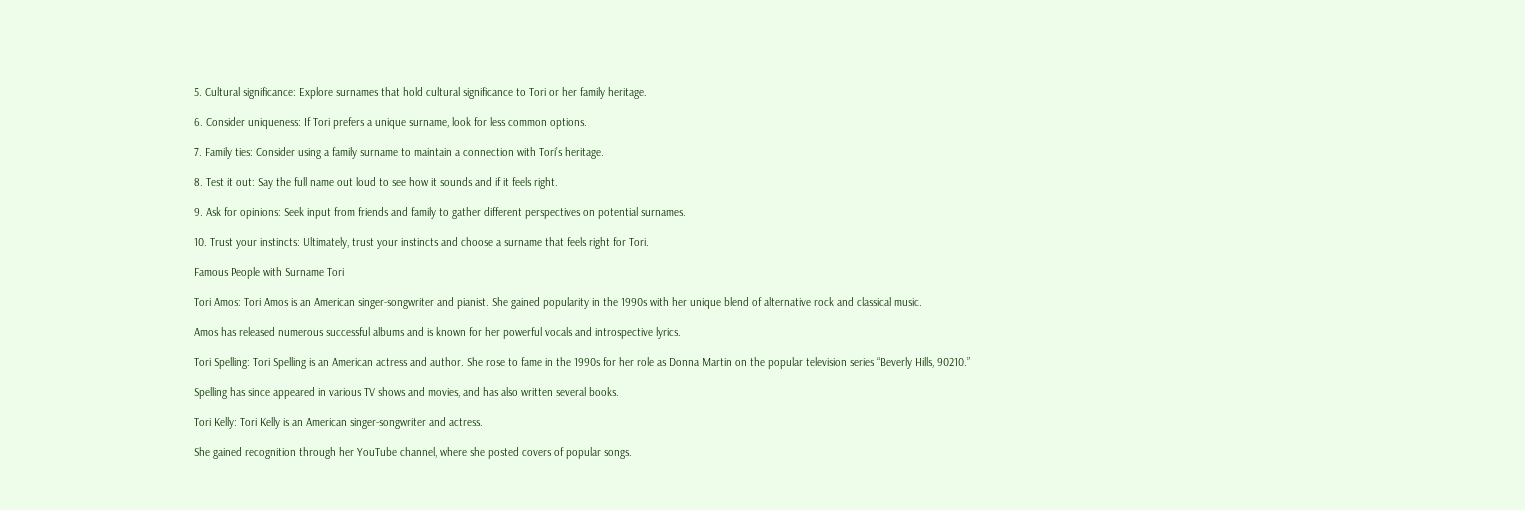5. Cultural significance: Explore surnames that hold cultural significance to Tori or her family heritage.

6. Consider uniqueness: If Tori prefers a unique surname, look for less common options.

7. Family ties: Consider using a family surname to maintain a connection with Tori’s heritage.

8. Test it out: Say the full name out loud to see how it sounds and if it feels right.

9. Ask for opinions: Seek input from friends and family to gather different perspectives on potential surnames.

10. Trust your instincts: Ultimately, trust your instincts and choose a surname that feels right for Tori.

Famous People with Surname Tori

Tori Amos: Tori Amos is an American singer-songwriter and pianist. She gained popularity in the 1990s with her unique blend of alternative rock and classical music.

Amos has released numerous successful albums and is known for her powerful vocals and introspective lyrics.

Tori Spelling: Tori Spelling is an American actress and author. She rose to fame in the 1990s for her role as Donna Martin on the popular television series “Beverly Hills, 90210.”

Spelling has since appeared in various TV shows and movies, and has also written several books.

Tori Kelly: Tori Kelly is an American singer-songwriter and actress.

She gained recognition through her YouTube channel, where she posted covers of popular songs.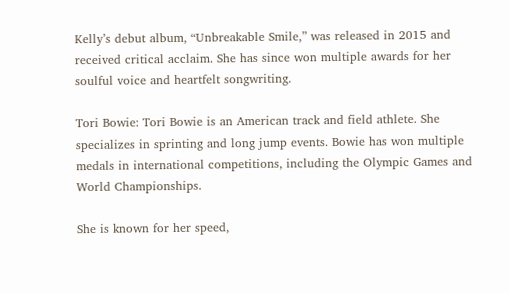Kelly’s debut album, “Unbreakable Smile,” was released in 2015 and received critical acclaim. She has since won multiple awards for her soulful voice and heartfelt songwriting.

Tori Bowie: Tori Bowie is an American track and field athlete. She specializes in sprinting and long jump events. Bowie has won multiple medals in international competitions, including the Olympic Games and World Championships.

She is known for her speed,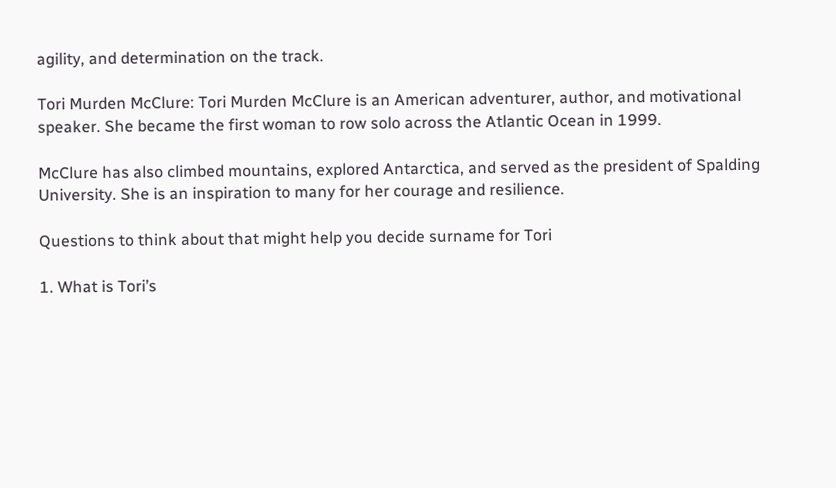agility, and determination on the track.

Tori Murden McClure: Tori Murden McClure is an American adventurer, author, and motivational speaker. She became the first woman to row solo across the Atlantic Ocean in 1999.

McClure has also climbed mountains, explored Antarctica, and served as the president of Spalding University. She is an inspiration to many for her courage and resilience.

Questions to think about that might help you decide surname for Tori

1. What is Tori’s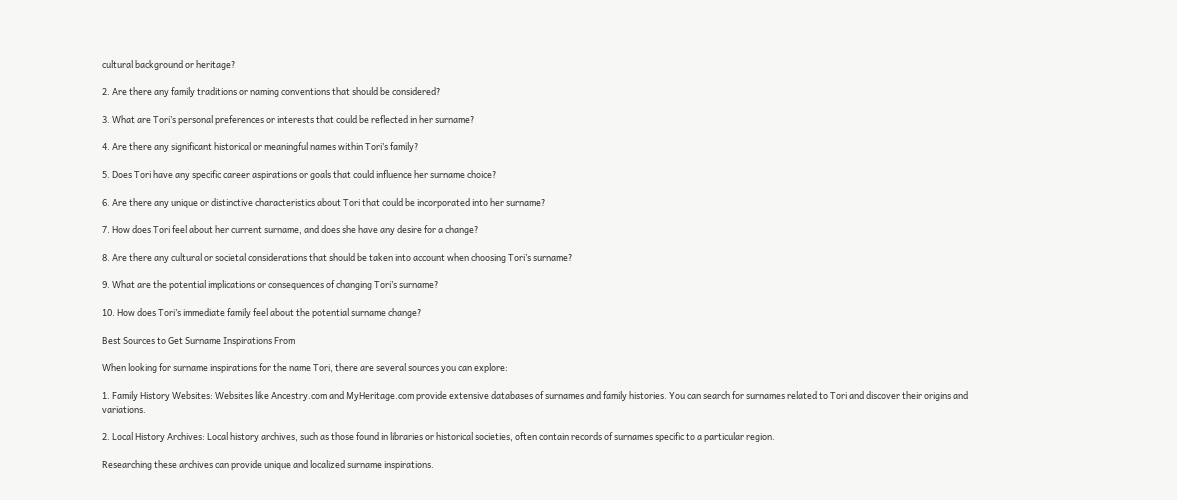cultural background or heritage?

2. Are there any family traditions or naming conventions that should be considered?

3. What are Tori’s personal preferences or interests that could be reflected in her surname?

4. Are there any significant historical or meaningful names within Tori’s family?

5. Does Tori have any specific career aspirations or goals that could influence her surname choice?

6. Are there any unique or distinctive characteristics about Tori that could be incorporated into her surname?

7. How does Tori feel about her current surname, and does she have any desire for a change?

8. Are there any cultural or societal considerations that should be taken into account when choosing Tori’s surname?

9. What are the potential implications or consequences of changing Tori’s surname?

10. How does Tori’s immediate family feel about the potential surname change?

Best Sources to Get Surname Inspirations From

When looking for surname inspirations for the name Tori, there are several sources you can explore:

1. Family History Websites: Websites like Ancestry.com and MyHeritage.com provide extensive databases of surnames and family histories. You can search for surnames related to Tori and discover their origins and variations.

2. Local History Archives: Local history archives, such as those found in libraries or historical societies, often contain records of surnames specific to a particular region.

Researching these archives can provide unique and localized surname inspirations.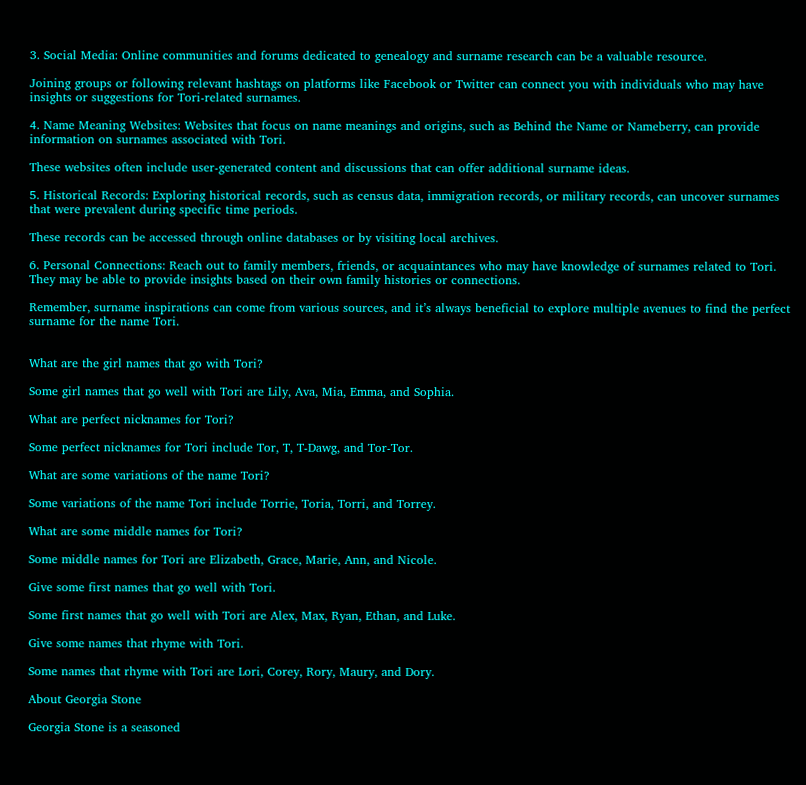3. Social Media: Online communities and forums dedicated to genealogy and surname research can be a valuable resource.

Joining groups or following relevant hashtags on platforms like Facebook or Twitter can connect you with individuals who may have insights or suggestions for Tori-related surnames.

4. Name Meaning Websites: Websites that focus on name meanings and origins, such as Behind the Name or Nameberry, can provide information on surnames associated with Tori.

These websites often include user-generated content and discussions that can offer additional surname ideas.

5. Historical Records: Exploring historical records, such as census data, immigration records, or military records, can uncover surnames that were prevalent during specific time periods.

These records can be accessed through online databases or by visiting local archives.

6. Personal Connections: Reach out to family members, friends, or acquaintances who may have knowledge of surnames related to Tori. They may be able to provide insights based on their own family histories or connections.

Remember, surname inspirations can come from various sources, and it’s always beneficial to explore multiple avenues to find the perfect surname for the name Tori.


What are the girl names that go with Tori?

Some girl names that go well with Tori are Lily, Ava, Mia, Emma, and Sophia.

What are perfect nicknames for Tori?

Some perfect nicknames for Tori include Tor, T, T-Dawg, and Tor-Tor.

What are some variations of the name Tori?

Some variations of the name Tori include Torrie, Toria, Torri, and Torrey.

What are some middle names for Tori?

Some middle names for Tori are Elizabeth, Grace, Marie, Ann, and Nicole.

Give some first names that go well with Tori.

Some first names that go well with Tori are Alex, Max, Ryan, Ethan, and Luke.

Give some names that rhyme with Tori.

Some names that rhyme with Tori are Lori, Corey, Rory, Maury, and Dory.

About Georgia Stone

Georgia Stone is a seasoned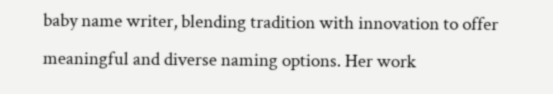baby name writer, blending tradition with innovation to offer meaningful and diverse naming options. Her work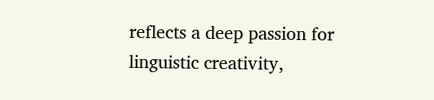reflects a deep passion for linguistic creativity,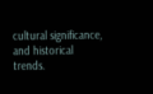cultural significance, and historical trends.